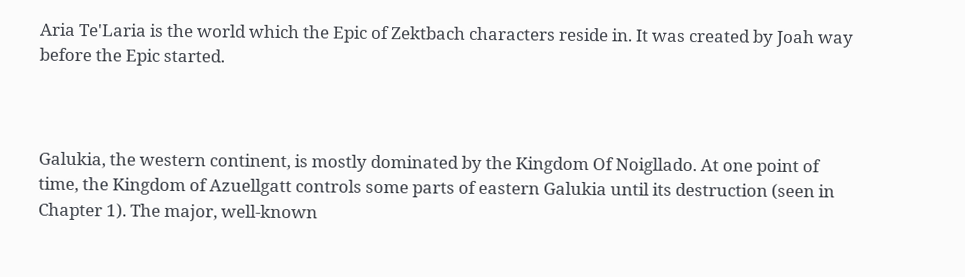Aria Te'Laria is the world which the Epic of Zektbach characters reside in. It was created by Joah way before the Epic started.



Galukia, the western continent, is mostly dominated by the Kingdom Of Noigllado. At one point of time, the Kingdom of Azuellgatt controls some parts of eastern Galukia until its destruction (seen in Chapter 1). The major, well-known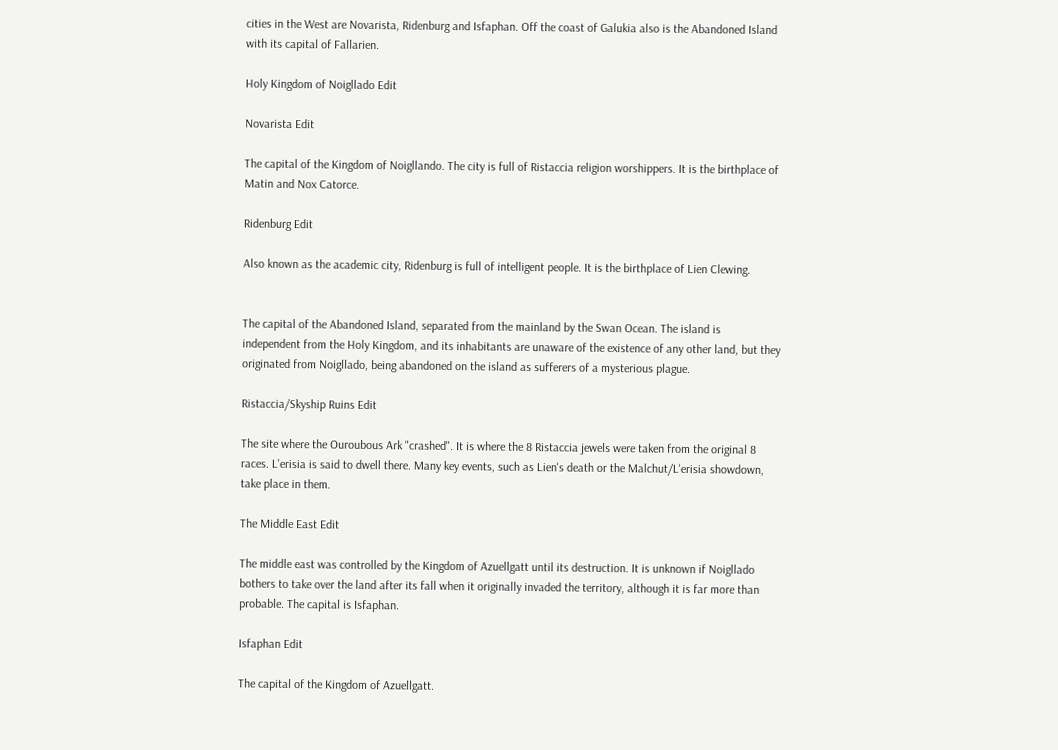cities in the West are Novarista, Ridenburg and Isfaphan. Off the coast of Galukia also is the Abandoned Island with its capital of Fallarien.

Holy Kingdom of Noigllado Edit

Novarista Edit

The capital of the Kingdom of Noigllando. The city is full of Ristaccia religion worshippers. It is the birthplace of Matin and Nox Catorce.

Ridenburg Edit

Also known as the academic city, Ridenburg is full of intelligent people. It is the birthplace of Lien Clewing.


The capital of the Abandoned Island, separated from the mainland by the Swan Ocean. The island is independent from the Holy Kingdom, and its inhabitants are unaware of the existence of any other land, but they originated from Noigllado, being abandoned on the island as sufferers of a mysterious plague.

Ristaccia/Skyship Ruins Edit

The site where the Ouroubous Ark "crashed". It is where the 8 Ristaccia jewels were taken from the original 8 races. L'erisia is said to dwell there. Many key events, such as Lien's death or the Malchut/L'erisia showdown, take place in them.

The Middle East Edit

The middle east was controlled by the Kingdom of Azuellgatt until its destruction. It is unknown if Noigllado bothers to take over the land after its fall when it originally invaded the territory, although it is far more than probable. The capital is Isfaphan.

Isfaphan Edit

The capital of the Kingdom of Azuellgatt.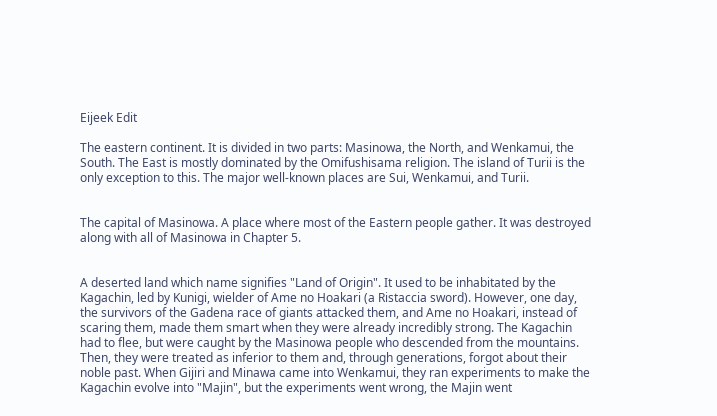Eijeek Edit

The eastern continent. It is divided in two parts: Masinowa, the North, and Wenkamui, the South. The East is mostly dominated by the Omifushisama religion. The island of Turii is the only exception to this. The major well-known places are Sui, Wenkamui, and Turii.


The capital of Masinowa. A place where most of the Eastern people gather. It was destroyed along with all of Masinowa in Chapter 5.


A deserted land which name signifies "Land of Origin". It used to be inhabitated by the Kagachin, led by Kunigi, wielder of Ame no Hoakari (a Ristaccia sword). However, one day, the survivors of the Gadena race of giants attacked them, and Ame no Hoakari, instead of scaring them, made them smart when they were already incredibly strong. The Kagachin had to flee, but were caught by the Masinowa people who descended from the mountains. Then, they were treated as inferior to them and, through generations, forgot about their noble past. When Gijiri and Minawa came into Wenkamui, they ran experiments to make the Kagachin evolve into "Majin", but the experiments went wrong, the Majin went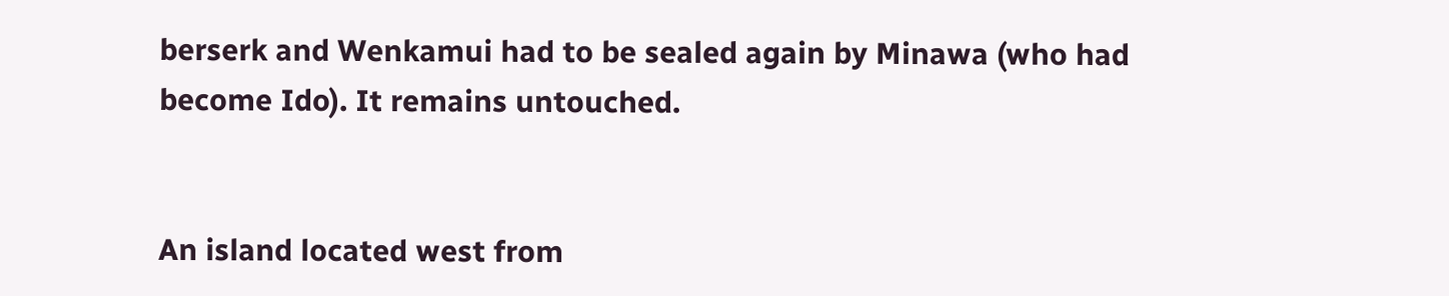berserk and Wenkamui had to be sealed again by Minawa (who had become Ido). It remains untouched.


An island located west from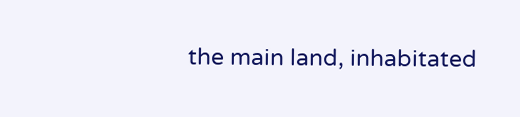the main land, inhabitated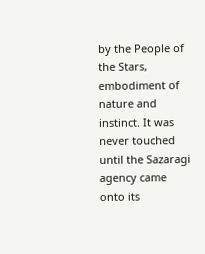by the People of the Stars, embodiment of nature and instinct. It was never touched until the Sazaragi agency came onto its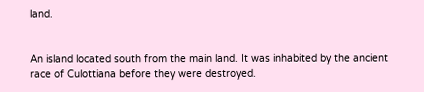land.


An island located south from the main land. It was inhabited by the ancient race of Culottiana before they were destroyed.